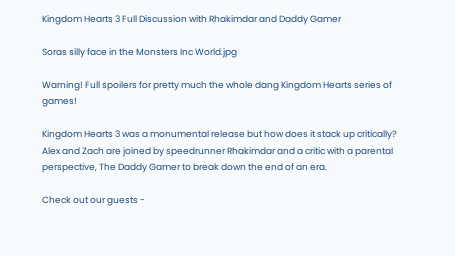Kingdom Hearts 3 Full Discussion with Rhakimdar and Daddy Gamer

Soras silly face in the Monsters Inc World.jpg

Warning! Full spoilers for pretty much the whole dang Kingdom Hearts series of games!

Kingdom Hearts 3 was a monumental release but how does it stack up critically? Alex and Zach are joined by speedrunner Rhakimdar and a critic with a parental perspective, The Daddy Gamer to break down the end of an era.

Check out our guests -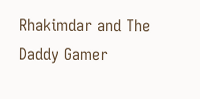Rhakimdar and The Daddy Gamer